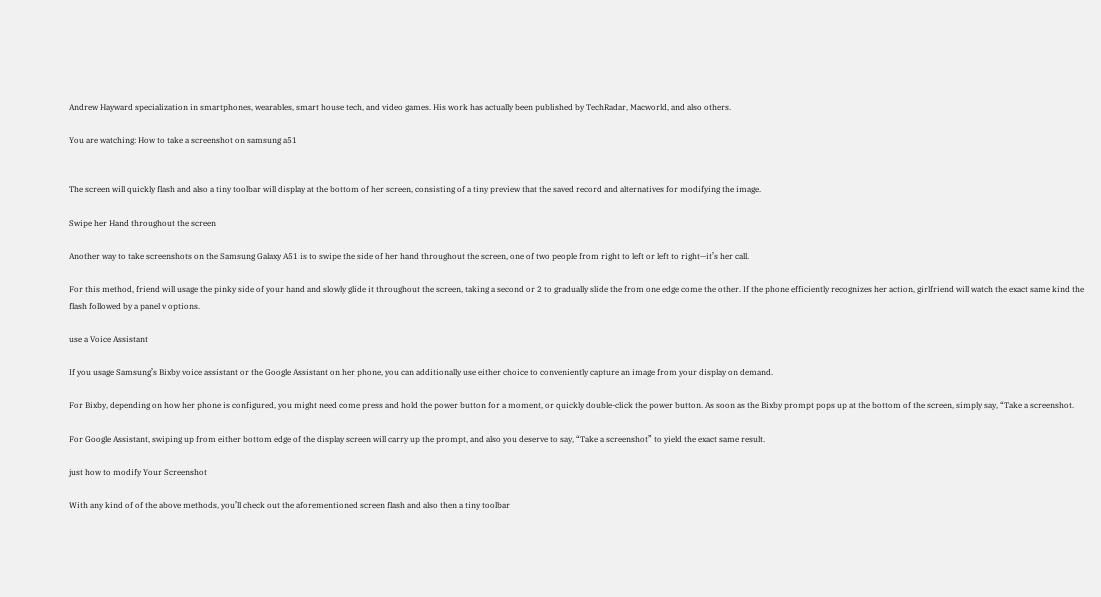Andrew Hayward specialization in smartphones, wearables, smart house tech, and video games. His work has actually been published by TechRadar, Macworld, and also others.

You are watching: How to take a screenshot on samsung a51


The screen will quickly flash and also a tiny toolbar will display at the bottom of her screen, consisting of a tiny preview that the saved record and alternatives for modifying the image.

Swipe her Hand throughout the screen

Another way to take screenshots on the Samsung Galaxy A51 is to swipe the side of her hand throughout the screen, one of two people from right to left or left to right—it’s her call.

For this method, friend will usage the pinky side of your hand and slowly glide it throughout the screen, taking a second or 2 to gradually slide the from one edge come the other. If the phone efficiently recognizes her action, girlfriend will watch the exact same kind the flash followed by a panel v options.

use a Voice Assistant

If you usage Samsung’s Bixby voice assistant or the Google Assistant on her phone, you can additionally use either choice to conveniently capture an image from your display on demand.

For Bixby, depending on how her phone is configured, you might need come press and hold the power button for a moment, or quickly double-click the power button. As soon as the Bixby prompt pops up at the bottom of the screen, simply say, “Take a screenshot.

For Google Assistant, swiping up from either bottom edge of the display screen will carry up the prompt, and also you deserve to say, “Take a screenshot” to yield the exact same result.

just how to modify Your Screenshot

With any kind of of the above methods, you’ll check out the aforementioned screen flash and also then a tiny toolbar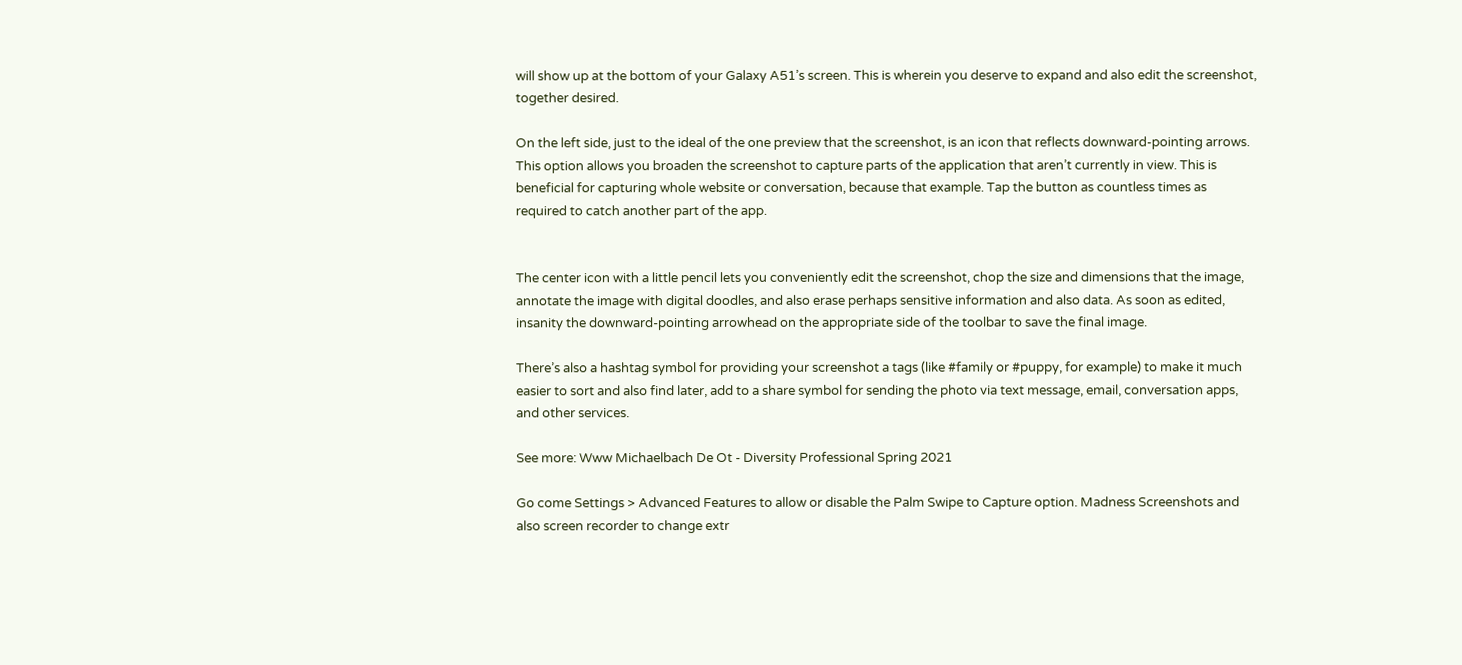will show up at the bottom of your Galaxy A51’s screen. This is wherein you deserve to expand and also edit the screenshot, together desired.

On the left side, just to the ideal of the one preview that the screenshot, is an icon that reflects downward-pointing arrows. This option allows you broaden the screenshot to capture parts of the application that aren’t currently in view. This is beneficial for capturing whole website or conversation, because that example. Tap the button as countless times as required to catch another part of the app.


The center icon with a little pencil lets you conveniently edit the screenshot, chop the size and dimensions that the image, annotate the image with digital doodles, and also erase perhaps sensitive information and also data. As soon as edited, insanity the downward-pointing arrowhead on the appropriate side of the toolbar to save the final image.

There’s also a hashtag symbol for providing your screenshot a tags (like #family or #puppy, for example) to make it much easier to sort and also find later, add to a share symbol for sending the photo via text message, email, conversation apps, and other services.

See more: Www Michaelbach De Ot - Diversity Professional Spring 2021

Go come Settings > Advanced Features to allow or disable the Palm Swipe to Capture option. Madness Screenshots and also screen recorder to change extr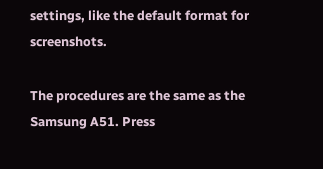settings, like the default format for screenshots.

The procedures are the same as the Samsung A51. Press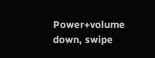Power+volume down, swipe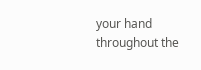your hand throughout the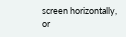screen horizontally, or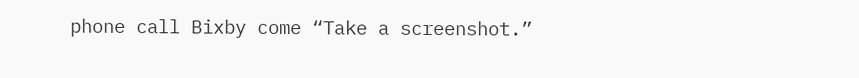phone call Bixby come “Take a screenshot.”